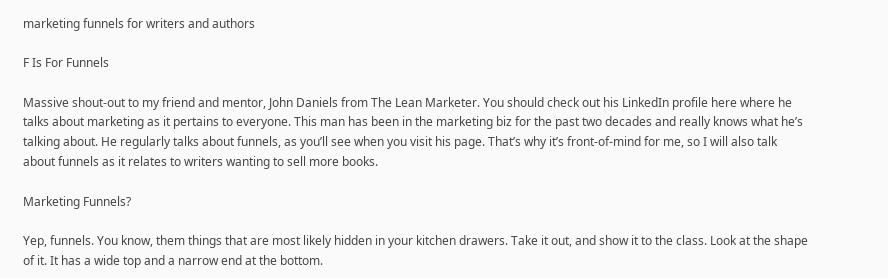marketing funnels for writers and authors

F Is For Funnels

Massive shout-out to my friend and mentor, John Daniels from The Lean Marketer. You should check out his LinkedIn profile here where he talks about marketing as it pertains to everyone. This man has been in the marketing biz for the past two decades and really knows what he’s talking about. He regularly talks about funnels, as you’ll see when you visit his page. That’s why it’s front-of-mind for me, so I will also talk about funnels as it relates to writers wanting to sell more books.

Marketing Funnels?

Yep, funnels. You know, them things that are most likely hidden in your kitchen drawers. Take it out, and show it to the class. Look at the shape of it. It has a wide top and a narrow end at the bottom.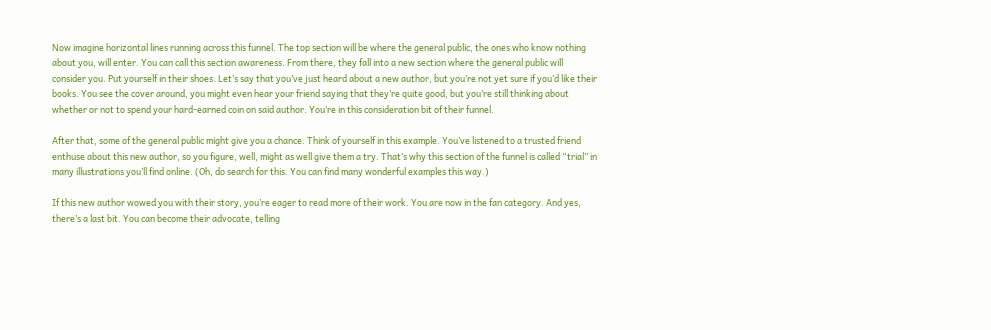Now imagine horizontal lines running across this funnel. The top section will be where the general public, the ones who know nothing about you, will enter. You can call this section awareness. From there, they fall into a new section where the general public will consider you. Put yourself in their shoes. Let’s say that you’ve just heard about a new author, but you’re not yet sure if you’d like their books. You see the cover around, you might even hear your friend saying that they’re quite good, but you’re still thinking about whether or not to spend your hard-earned coin on said author. You’re in this consideration bit of their funnel.

After that, some of the general public might give you a chance. Think of yourself in this example. You’ve listened to a trusted friend enthuse about this new author, so you figure, well, might as well give them a try. That’s why this section of the funnel is called “trial” in many illustrations you’ll find online. (Oh, do search for this. You can find many wonderful examples this way.)

If this new author wowed you with their story, you’re eager to read more of their work. You are now in the fan category. And yes, there’s a last bit. You can become their advocate, telling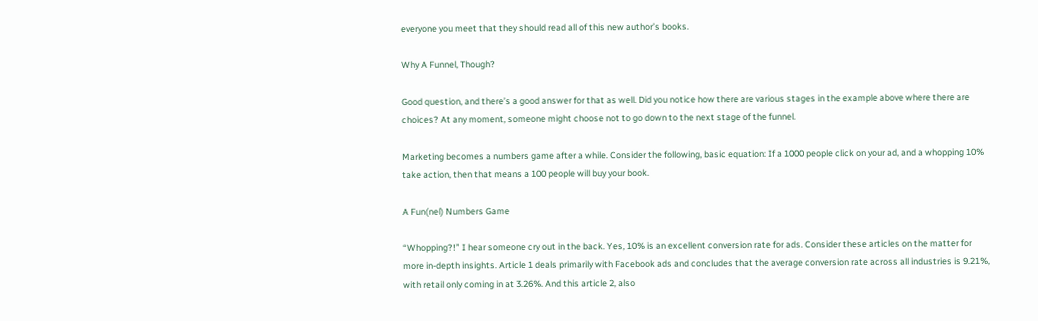everyone you meet that they should read all of this new author’s books.

Why A Funnel, Though?

Good question, and there’s a good answer for that as well. Did you notice how there are various stages in the example above where there are choices? At any moment, someone might choose not to go down to the next stage of the funnel.

Marketing becomes a numbers game after a while. Consider the following, basic equation: If a 1000 people click on your ad, and a whopping 10% take action, then that means a 100 people will buy your book.

A Fun(nel) Numbers Game

“Whopping?!” I hear someone cry out in the back. Yes, 10% is an excellent conversion rate for ads. Consider these articles on the matter for more in-depth insights. Article 1 deals primarily with Facebook ads and concludes that the average conversion rate across all industries is 9.21%, with retail only coming in at 3.26%. And this article 2, also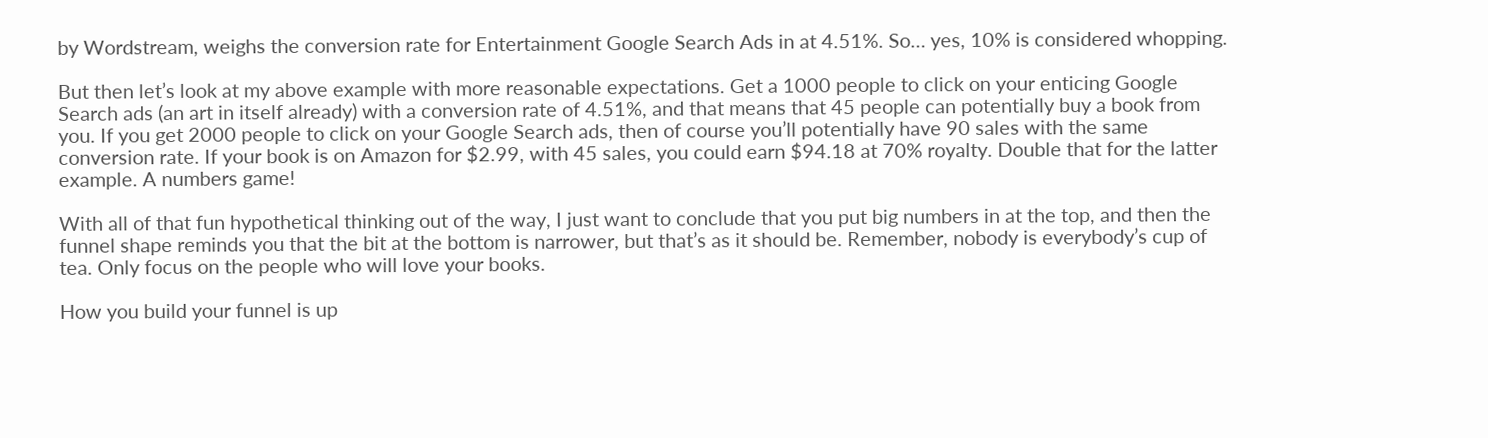by Wordstream, weighs the conversion rate for Entertainment Google Search Ads in at 4.51%. So… yes, 10% is considered whopping.

But then let’s look at my above example with more reasonable expectations. Get a 1000 people to click on your enticing Google Search ads (an art in itself already) with a conversion rate of 4.51%, and that means that 45 people can potentially buy a book from you. If you get 2000 people to click on your Google Search ads, then of course you’ll potentially have 90 sales with the same conversion rate. If your book is on Amazon for $2.99, with 45 sales, you could earn $94.18 at 70% royalty. Double that for the latter example. A numbers game!

With all of that fun hypothetical thinking out of the way, I just want to conclude that you put big numbers in at the top, and then the funnel shape reminds you that the bit at the bottom is narrower, but that’s as it should be. Remember, nobody is everybody’s cup of tea. Only focus on the people who will love your books.

How you build your funnel is up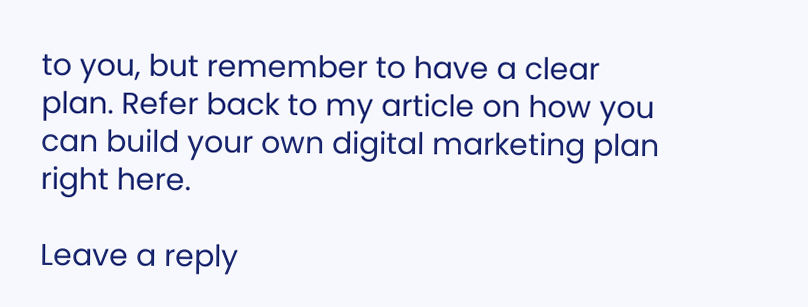to you, but remember to have a clear plan. Refer back to my article on how you can build your own digital marketing plan right here.

Leave a reply